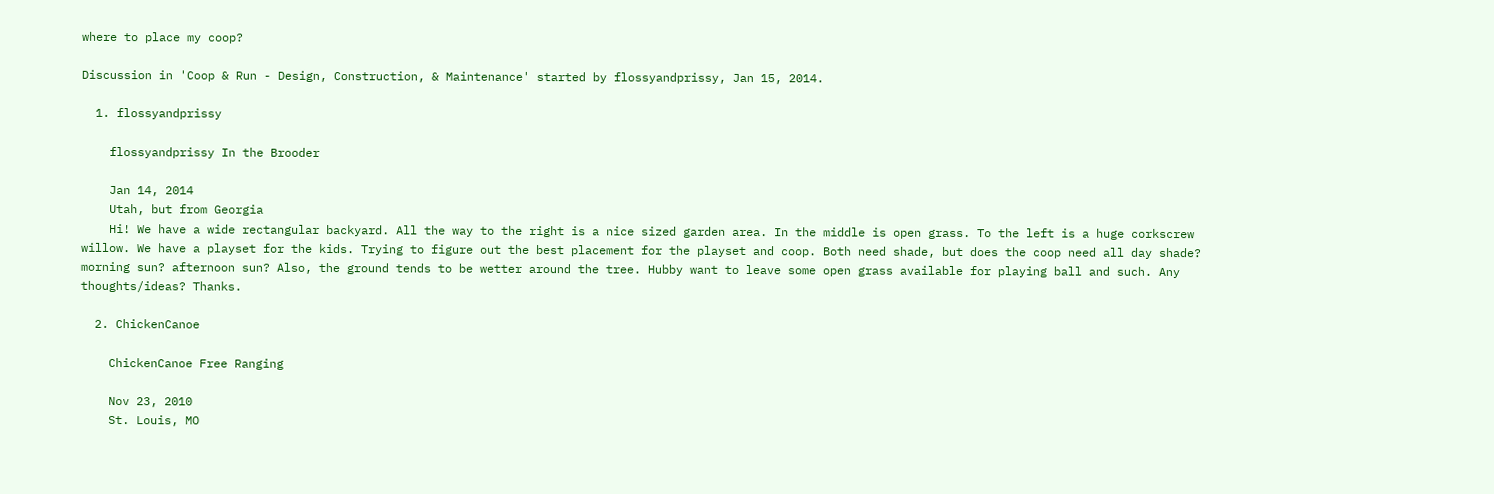where to place my coop?

Discussion in 'Coop & Run - Design, Construction, & Maintenance' started by flossyandprissy, Jan 15, 2014.

  1. flossyandprissy

    flossyandprissy In the Brooder

    Jan 14, 2014
    Utah, but from Georgia
    Hi! We have a wide rectangular backyard. All the way to the right is a nice sized garden area. In the middle is open grass. To the left is a huge corkscrew willow. We have a playset for the kids. Trying to figure out the best placement for the playset and coop. Both need shade, but does the coop need all day shade? morning sun? afternoon sun? Also, the ground tends to be wetter around the tree. Hubby want to leave some open grass available for playing ball and such. Any thoughts/ideas? Thanks.

  2. ChickenCanoe

    ChickenCanoe Free Ranging

    Nov 23, 2010
    St. Louis, MO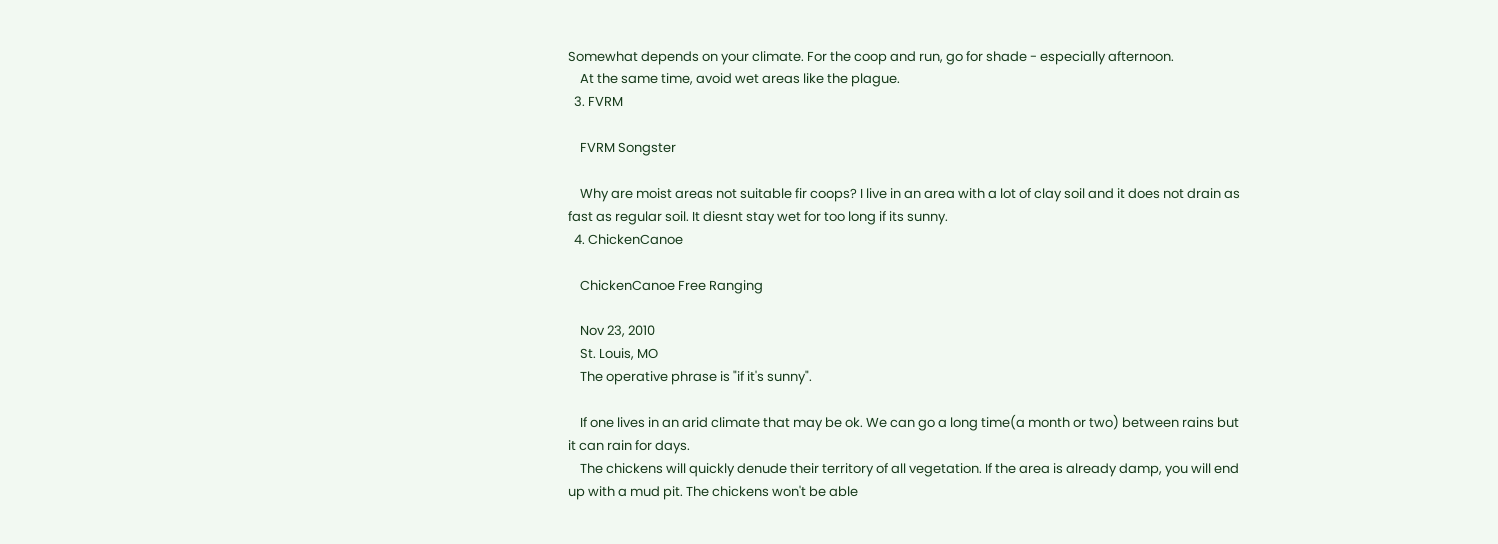Somewhat depends on your climate. For the coop and run, go for shade - especially afternoon.
    At the same time, avoid wet areas like the plague.
  3. FVRM

    FVRM Songster

    Why are moist areas not suitable fir coops? I live in an area with a lot of clay soil and it does not drain as fast as regular soil. It diesnt stay wet for too long if its sunny.
  4. ChickenCanoe

    ChickenCanoe Free Ranging

    Nov 23, 2010
    St. Louis, MO
    The operative phrase is "if it's sunny".

    If one lives in an arid climate that may be ok. We can go a long time(a month or two) between rains but it can rain for days.
    The chickens will quickly denude their territory of all vegetation. If the area is already damp, you will end up with a mud pit. The chickens won't be able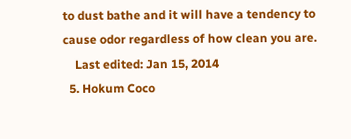to dust bathe and it will have a tendency to cause odor regardless of how clean you are.
    Last edited: Jan 15, 2014
  5. Hokum Coco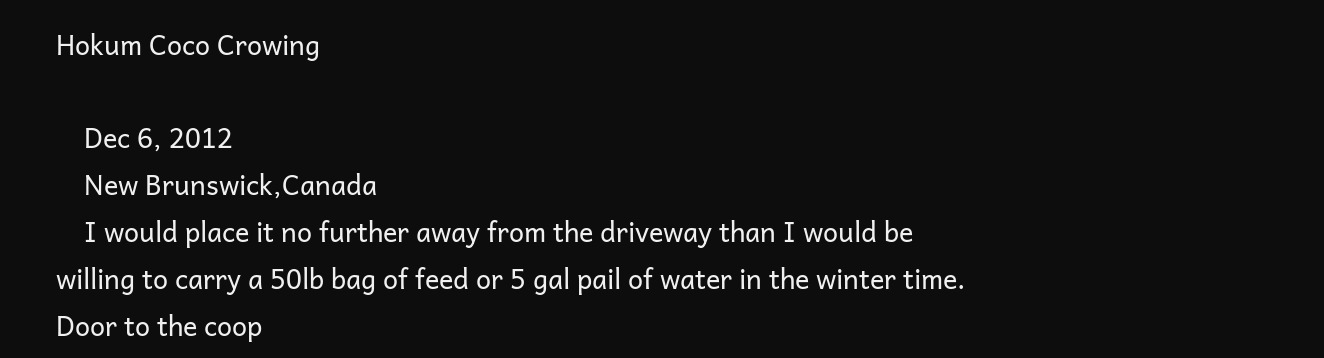Hokum Coco Crowing

    Dec 6, 2012
    New Brunswick,Canada
    I would place it no further away from the driveway than I would be willing to carry a 50lb bag of feed or 5 gal pail of water in the winter time. Door to the coop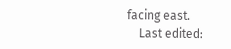facing east.
    Last edited: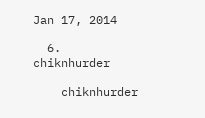Jan 17, 2014

  6. chiknhurder

    chiknhurder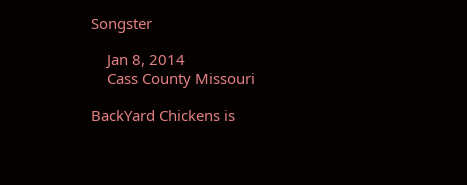Songster

    Jan 8, 2014
    Cass County Missouri

BackYard Chickens is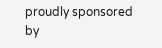proudly sponsored by